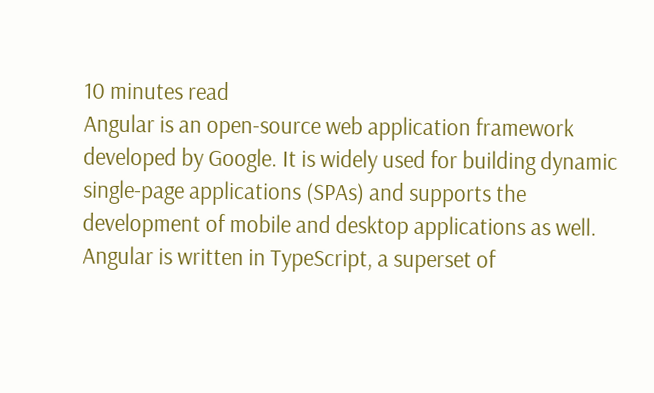10 minutes read
Angular is an open-source web application framework developed by Google. It is widely used for building dynamic single-page applications (SPAs) and supports the development of mobile and desktop applications as well. Angular is written in TypeScript, a superset of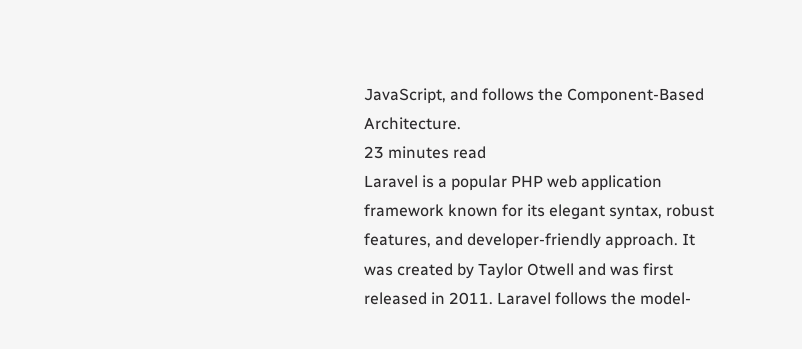JavaScript, and follows the Component-Based Architecture.
23 minutes read
Laravel is a popular PHP web application framework known for its elegant syntax, robust features, and developer-friendly approach. It was created by Taylor Otwell and was first released in 2011. Laravel follows the model-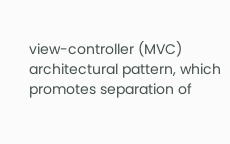view-controller (MVC) architectural pattern, which promotes separation of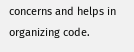concerns and helps in organizing code.